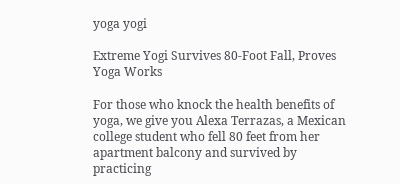yoga yogi

Extreme Yogi Survives 80-Foot Fall, Proves Yoga Works

For those who knock the health benefits of yoga, we give you Alexa Terrazas, a Mexican college student who fell 80 feet from her apartment balcony and survived by practicing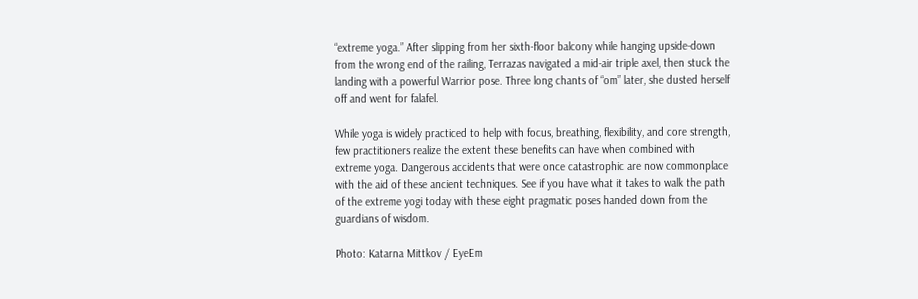“extreme yoga.” After slipping from her sixth-floor balcony while hanging upside-down from the wrong end of the railing, Terrazas navigated a mid-air triple axel, then stuck the landing with a powerful Warrior pose. Three long chants of “om” later, she dusted herself off and went for falafel.

While yoga is widely practiced to help with focus, breathing, flexibility, and core strength, few practitioners realize the extent these benefits can have when combined with extreme yoga. Dangerous accidents that were once catastrophic are now commonplace with the aid of these ancient techniques. See if you have what it takes to walk the path of the extreme yogi today with these eight pragmatic poses handed down from the guardians of wisdom.

Photo: Katarna Mittkov / EyeEm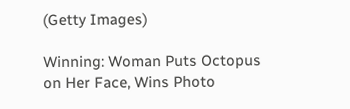(Getty Images)

Winning: Woman Puts Octopus on Her Face, Wins Photo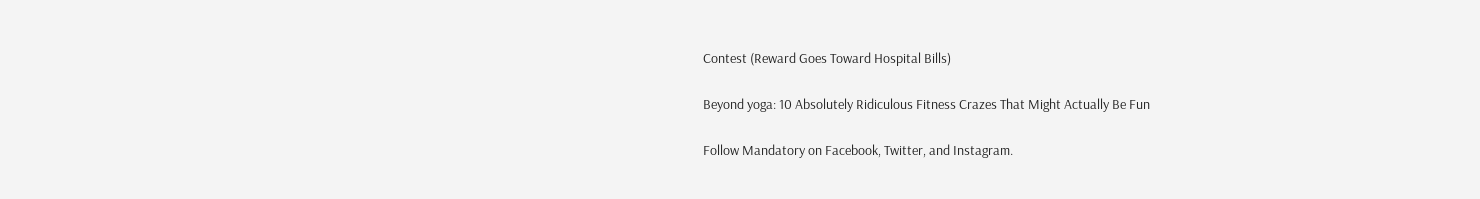Contest (Reward Goes Toward Hospital Bills)

Beyond yoga: 10 Absolutely Ridiculous Fitness Crazes That Might Actually Be Fun

Follow Mandatory on Facebook, Twitter, and Instagram.